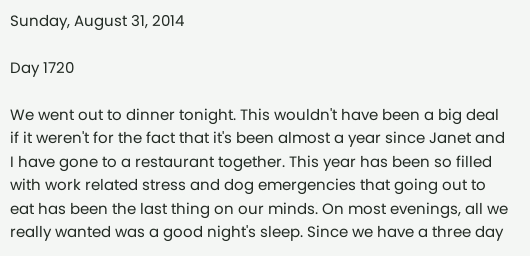Sunday, August 31, 2014

Day 1720

We went out to dinner tonight. This wouldn't have been a big deal if it weren't for the fact that it's been almost a year since Janet and I have gone to a restaurant together. This year has been so filled with work related stress and dog emergencies that going out to eat has been the last thing on our minds. On most evenings, all we really wanted was a good night's sleep. Since we have a three day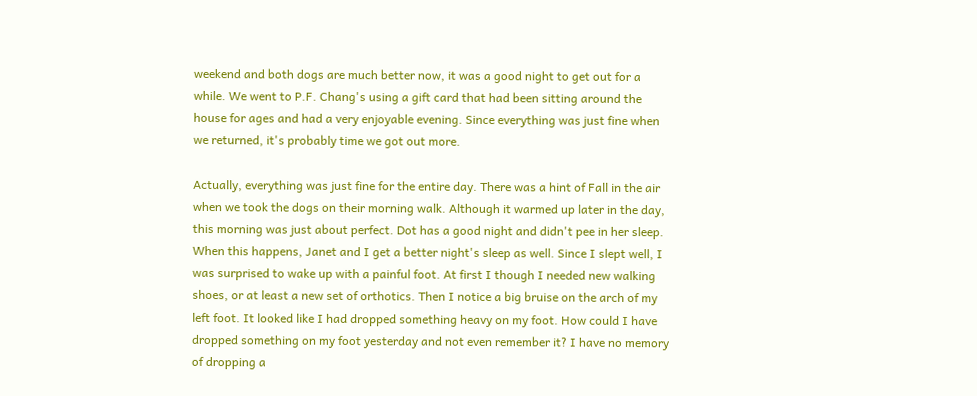weekend and both dogs are much better now, it was a good night to get out for a while. We went to P.F. Chang's using a gift card that had been sitting around the house for ages and had a very enjoyable evening. Since everything was just fine when we returned, it's probably time we got out more.

Actually, everything was just fine for the entire day. There was a hint of Fall in the air when we took the dogs on their morning walk. Although it warmed up later in the day, this morning was just about perfect. Dot has a good night and didn't pee in her sleep. When this happens, Janet and I get a better night's sleep as well. Since I slept well, I was surprised to wake up with a painful foot. At first I though I needed new walking shoes, or at least a new set of orthotics. Then I notice a big bruise on the arch of my left foot. It looked like I had dropped something heavy on my foot. How could I have dropped something on my foot yesterday and not even remember it? I have no memory of dropping a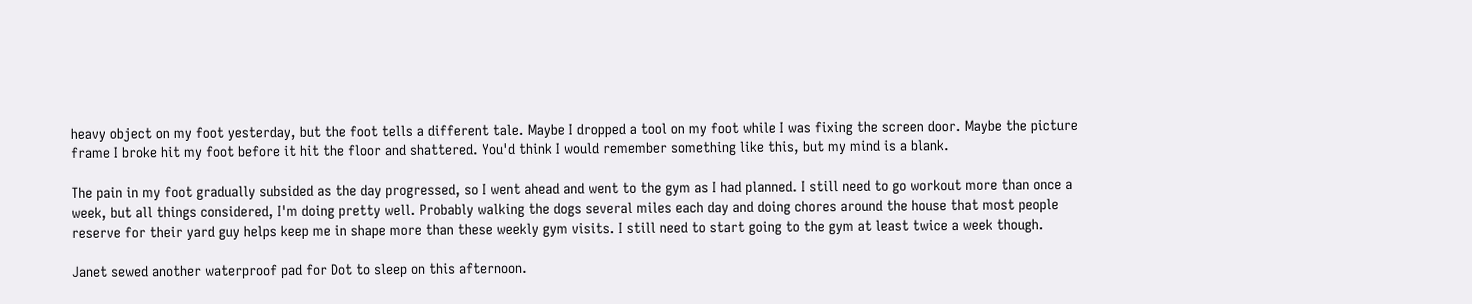heavy object on my foot yesterday, but the foot tells a different tale. Maybe I dropped a tool on my foot while I was fixing the screen door. Maybe the picture frame I broke hit my foot before it hit the floor and shattered. You'd think I would remember something like this, but my mind is a blank.

The pain in my foot gradually subsided as the day progressed, so I went ahead and went to the gym as I had planned. I still need to go workout more than once a week, but all things considered, I'm doing pretty well. Probably walking the dogs several miles each day and doing chores around the house that most people reserve for their yard guy helps keep me in shape more than these weekly gym visits. I still need to start going to the gym at least twice a week though.

Janet sewed another waterproof pad for Dot to sleep on this afternoon.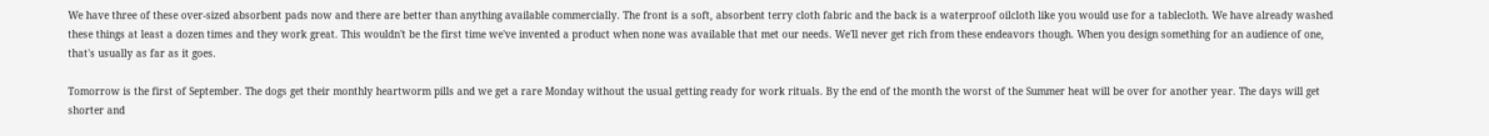We have three of these over-sized absorbent pads now and there are better than anything available commercially. The front is a soft, absorbent terry cloth fabric and the back is a waterproof oilcloth like you would use for a tablecloth. We have already washed these things at least a dozen times and they work great. This wouldn't be the first time we've invented a product when none was available that met our needs. We'll never get rich from these endeavors though. When you design something for an audience of one, that's usually as far as it goes.

Tomorrow is the first of September. The dogs get their monthly heartworm pills and we get a rare Monday without the usual getting ready for work rituals. By the end of the month the worst of the Summer heat will be over for another year. The days will get shorter and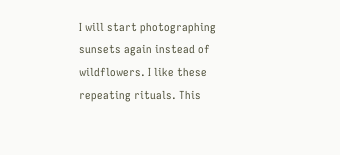I will start photographing sunsets again instead of wildflowers. I like these repeating rituals. This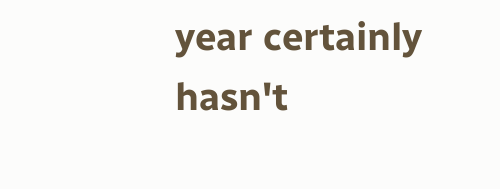year certainly hasn't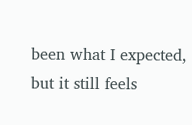been what I expected, but it still feels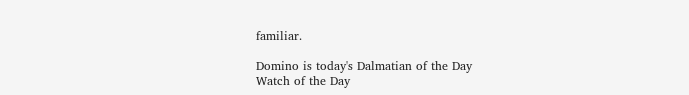familiar.

Domino is today's Dalmatian of the Day
Watch of the Day